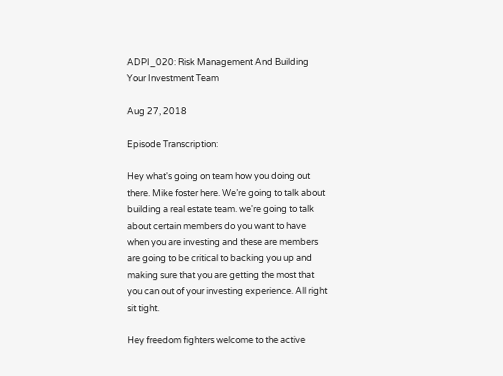ADPI_020: Risk Management And Building Your Investment Team

Aug 27, 2018

Episode Transcription:

Hey what's going on team how you doing out there. Mike foster here. We’re going to talk about building a real estate team. we're going to talk about certain members do you want to have when you are investing and these are members are going to be critical to backing you up and making sure that you are getting the most that you can out of your investing experience. All right sit tight.

Hey freedom fighters welcome to the active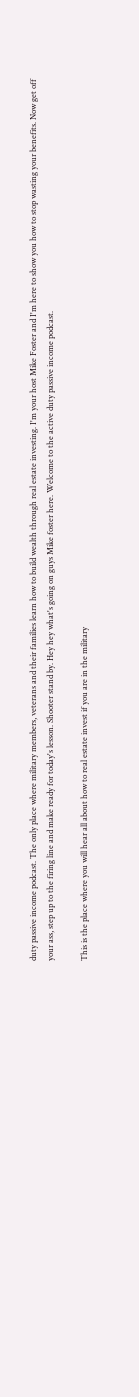duty passive income podcast. The only place where military members, veterans and their families learn how to build wealth through real estate investing. I'm your host Mike Foster and I'm here to show you how to stop wasting your benefits. Now get off your ass, step up to the firing line and make ready for today's lesson. Shooter stand by. Hey hey what's going on guys Mike foster here. Welcome to the active duty passive income podcast.

This is the place where you will hear all about how to real estate invest if you are in the military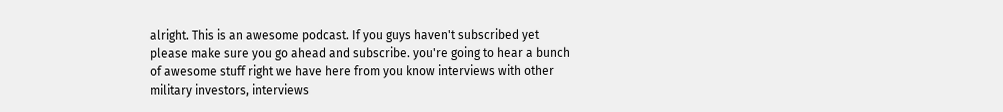alright. This is an awesome podcast. If you guys haven't subscribed yet please make sure you go ahead and subscribe. you're going to hear a bunch of awesome stuff right we have here from you know interviews with other military investors, interviews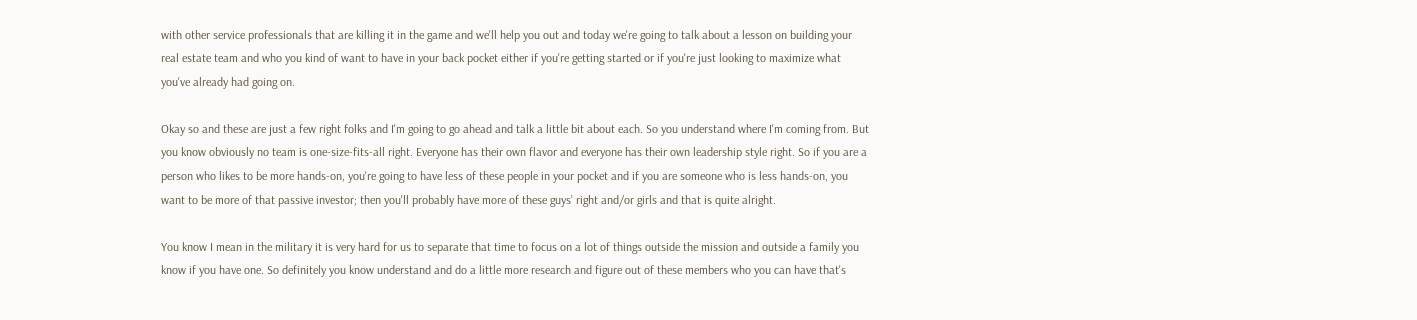with other service professionals that are killing it in the game and we'll help you out and today we're going to talk about a lesson on building your real estate team and who you kind of want to have in your back pocket either if you're getting started or if you're just looking to maximize what you've already had going on.

Okay so and these are just a few right folks and I'm going to go ahead and talk a little bit about each. So you understand where I'm coming from. But you know obviously no team is one-size-fits-all right. Everyone has their own flavor and everyone has their own leadership style right. So if you are a person who likes to be more hands-on, you're going to have less of these people in your pocket and if you are someone who is less hands-on, you want to be more of that passive investor; then you'll probably have more of these guys’ right and/or girls and that is quite alright.

You know I mean in the military it is very hard for us to separate that time to focus on a lot of things outside the mission and outside a family you know if you have one. So definitely you know understand and do a little more research and figure out of these members who you can have that's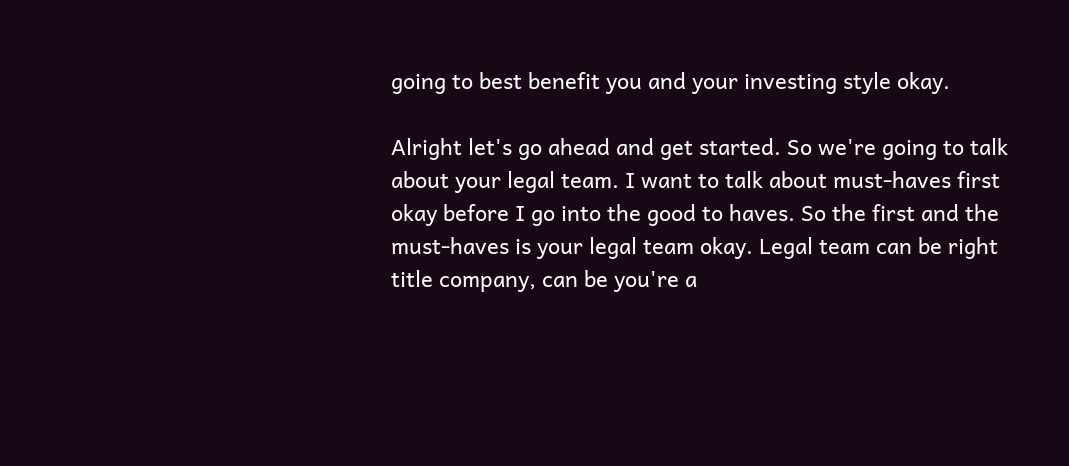going to best benefit you and your investing style okay.

Alright let's go ahead and get started. So we're going to talk about your legal team. I want to talk about must-haves first okay before I go into the good to haves. So the first and the must-haves is your legal team okay. Legal team can be right title company, can be you're a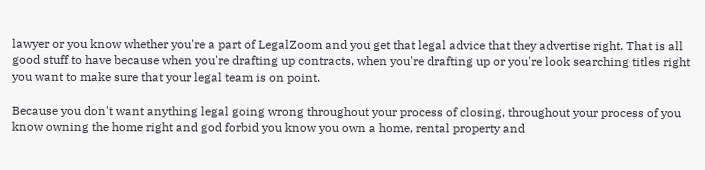lawyer or you know whether you're a part of LegalZoom and you get that legal advice that they advertise right. That is all good stuff to have because when you're drafting up contracts, when you're drafting up or you're look searching titles right you want to make sure that your legal team is on point.

Because you don't want anything legal going wrong throughout your process of closing, throughout your process of you know owning the home right and god forbid you know you own a home, rental property and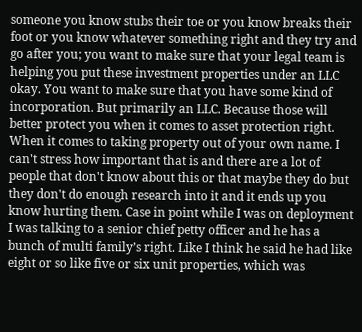someone you know stubs their toe or you know breaks their foot or you know whatever something right and they try and go after you; you want to make sure that your legal team is helping you put these investment properties under an LLC okay. You want to make sure that you have some kind of incorporation. But primarily an LLC. Because those will better protect you when it comes to asset protection right. When it comes to taking property out of your own name. I can't stress how important that is and there are a lot of people that don't know about this or that maybe they do but they don't do enough research into it and it ends up you know hurting them. Case in point while I was on deployment I was talking to a senior chief petty officer and he has a bunch of multi family’s right. Like I think he said he had like eight or so like five or six unit properties, which was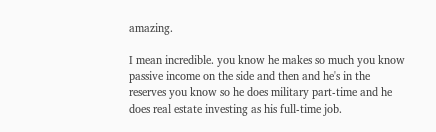amazing.

I mean incredible. you know he makes so much you know passive income on the side and then and he's in the reserves you know so he does military part-time and he does real estate investing as his full-time job.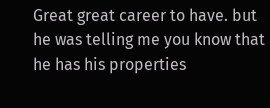Great great career to have. but he was telling me you know that he has his properties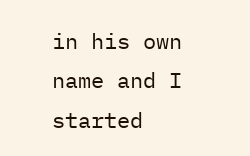in his own name and I started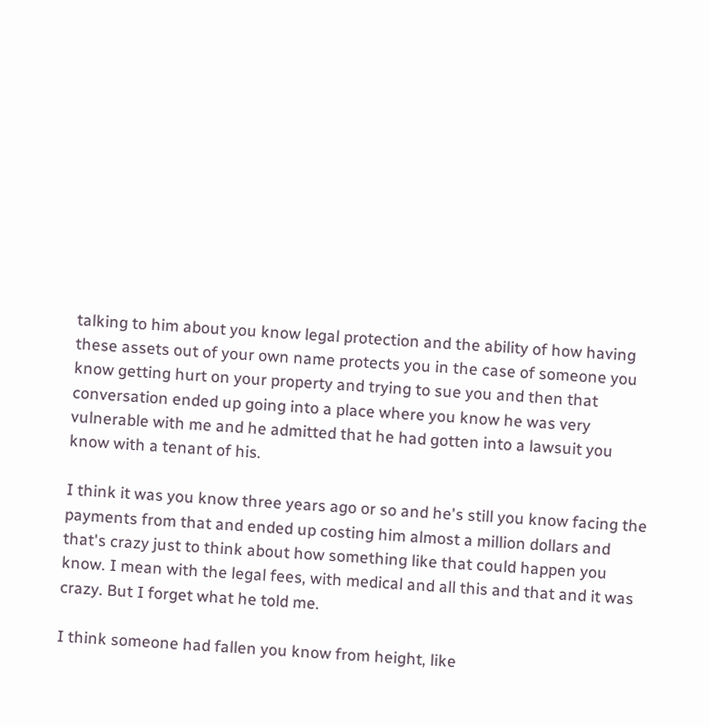talking to him about you know legal protection and the ability of how having these assets out of your own name protects you in the case of someone you know getting hurt on your property and trying to sue you and then that conversation ended up going into a place where you know he was very vulnerable with me and he admitted that he had gotten into a lawsuit you know with a tenant of his.

I think it was you know three years ago or so and he's still you know facing the payments from that and ended up costing him almost a million dollars and that's crazy just to think about how something like that could happen you know. I mean with the legal fees, with medical and all this and that and it was crazy. But I forget what he told me.

I think someone had fallen you know from height, like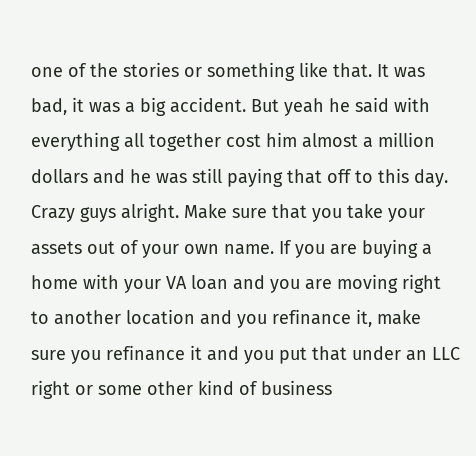one of the stories or something like that. It was bad, it was a big accident. But yeah he said with everything all together cost him almost a million dollars and he was still paying that off to this day. Crazy guys alright. Make sure that you take your assets out of your own name. If you are buying a home with your VA loan and you are moving right to another location and you refinance it, make sure you refinance it and you put that under an LLC right or some other kind of business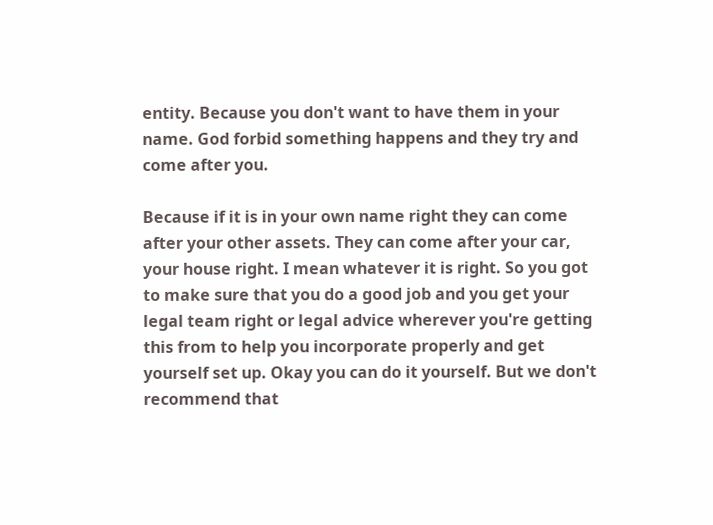entity. Because you don't want to have them in your name. God forbid something happens and they try and come after you.

Because if it is in your own name right they can come after your other assets. They can come after your car, your house right. I mean whatever it is right. So you got to make sure that you do a good job and you get your legal team right or legal advice wherever you're getting this from to help you incorporate properly and get yourself set up. Okay you can do it yourself. But we don't recommend that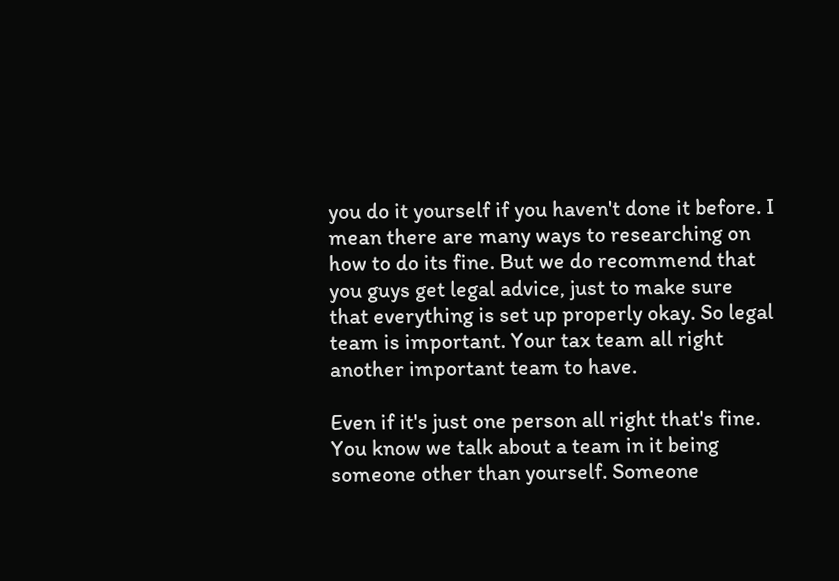you do it yourself if you haven't done it before. I mean there are many ways to researching on how to do its fine. But we do recommend that you guys get legal advice, just to make sure that everything is set up properly okay. So legal team is important. Your tax team all right another important team to have.

Even if it's just one person all right that's fine. You know we talk about a team in it being someone other than yourself. Someone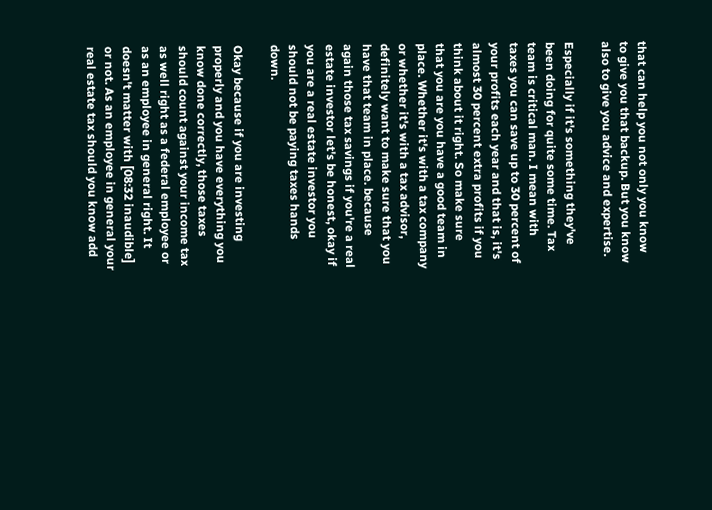that can help you not only you know to give you that backup. But you know also to give you advice and expertise.

Especially if it's something they've been doing for quite some time. Tax team is critical man. I mean with taxes you can save up to 30 percent of your profits each year and that is, it's almost 30 percent extra profits if you think about it right. So make sure that you are you have a good team in place. Whether it's with a tax company or whether it's with a tax advisor, definitely want to make sure that you have that team in place. because again those tax savings if you're a real estate investor let's be honest, okay if you are a real estate investor you should not be paying taxes hands down.

Okay because if you are investing properly and you have everything you know done correctly, those taxes should count against your income tax as well right as a federal employee or as an employee in general right. It doesn't matter with [08:32 inaudible] or not. As an employee in general your real estate tax should you know add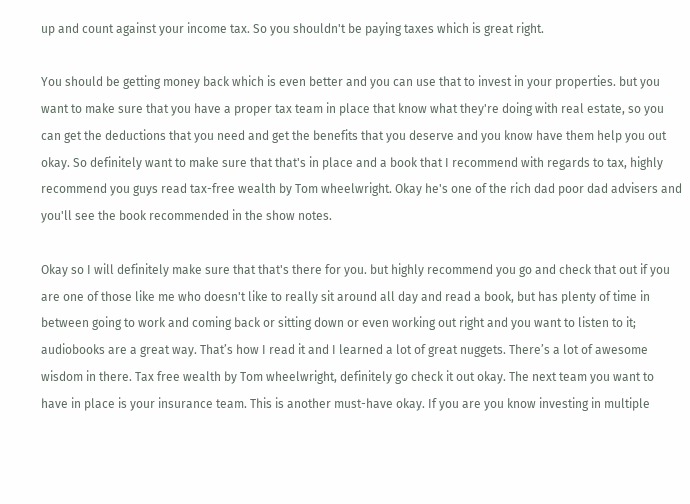up and count against your income tax. So you shouldn't be paying taxes which is great right.

You should be getting money back which is even better and you can use that to invest in your properties. but you want to make sure that you have a proper tax team in place that know what they're doing with real estate, so you can get the deductions that you need and get the benefits that you deserve and you know have them help you out okay. So definitely want to make sure that that's in place and a book that I recommend with regards to tax, highly recommend you guys read tax-free wealth by Tom wheelwright. Okay he's one of the rich dad poor dad advisers and you'll see the book recommended in the show notes.

Okay so I will definitely make sure that that's there for you. but highly recommend you go and check that out if you are one of those like me who doesn't like to really sit around all day and read a book, but has plenty of time in between going to work and coming back or sitting down or even working out right and you want to listen to it; audiobooks are a great way. That’s how I read it and I learned a lot of great nuggets. There’s a lot of awesome wisdom in there. Tax free wealth by Tom wheelwright, definitely go check it out okay. The next team you want to have in place is your insurance team. This is another must-have okay. If you are you know investing in multiple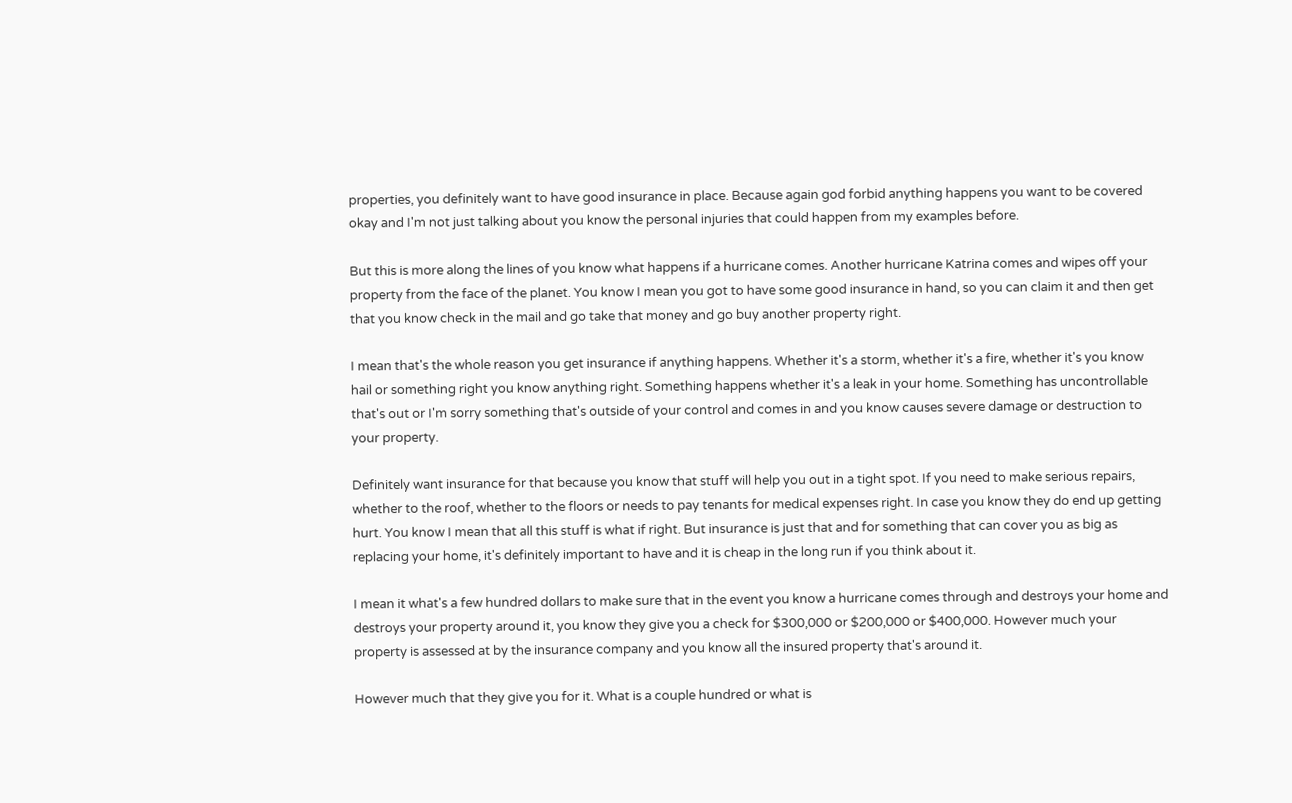properties, you definitely want to have good insurance in place. Because again god forbid anything happens you want to be covered okay and I'm not just talking about you know the personal injuries that could happen from my examples before.

But this is more along the lines of you know what happens if a hurricane comes. Another hurricane Katrina comes and wipes off your property from the face of the planet. You know I mean you got to have some good insurance in hand, so you can claim it and then get that you know check in the mail and go take that money and go buy another property right.

I mean that's the whole reason you get insurance if anything happens. Whether it's a storm, whether it's a fire, whether it's you know hail or something right you know anything right. Something happens whether it's a leak in your home. Something has uncontrollable that's out or I'm sorry something that's outside of your control and comes in and you know causes severe damage or destruction to your property.

Definitely want insurance for that because you know that stuff will help you out in a tight spot. If you need to make serious repairs, whether to the roof, whether to the floors or needs to pay tenants for medical expenses right. In case you know they do end up getting hurt. You know I mean that all this stuff is what if right. But insurance is just that and for something that can cover you as big as replacing your home, it's definitely important to have and it is cheap in the long run if you think about it.

I mean it what's a few hundred dollars to make sure that in the event you know a hurricane comes through and destroys your home and destroys your property around it, you know they give you a check for $300,000 or $200,000 or $400,000. However much your property is assessed at by the insurance company and you know all the insured property that's around it.

However much that they give you for it. What is a couple hundred or what is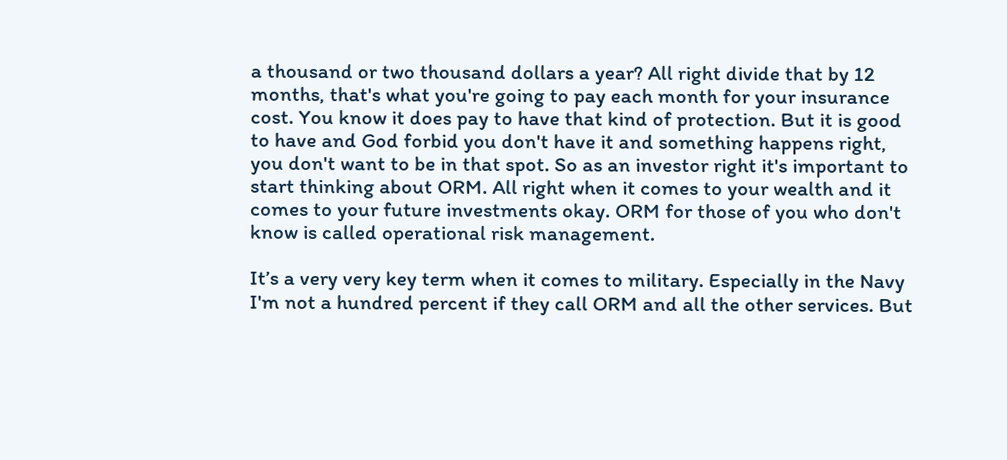a thousand or two thousand dollars a year? All right divide that by 12 months, that's what you're going to pay each month for your insurance cost. You know it does pay to have that kind of protection. But it is good to have and God forbid you don't have it and something happens right, you don't want to be in that spot. So as an investor right it's important to start thinking about ORM. All right when it comes to your wealth and it comes to your future investments okay. ORM for those of you who don't know is called operational risk management.

It’s a very very key term when it comes to military. Especially in the Navy I'm not a hundred percent if they call ORM and all the other services. But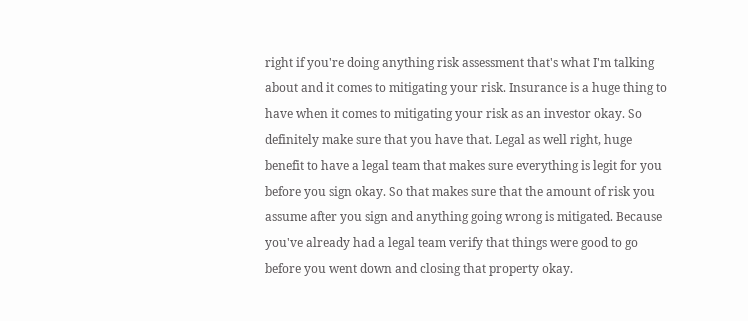right if you're doing anything risk assessment that's what I'm talking about and it comes to mitigating your risk. Insurance is a huge thing to have when it comes to mitigating your risk as an investor okay. So definitely make sure that you have that. Legal as well right, huge benefit to have a legal team that makes sure everything is legit for you before you sign okay. So that makes sure that the amount of risk you assume after you sign and anything going wrong is mitigated. Because you've already had a legal team verify that things were good to go before you went down and closing that property okay.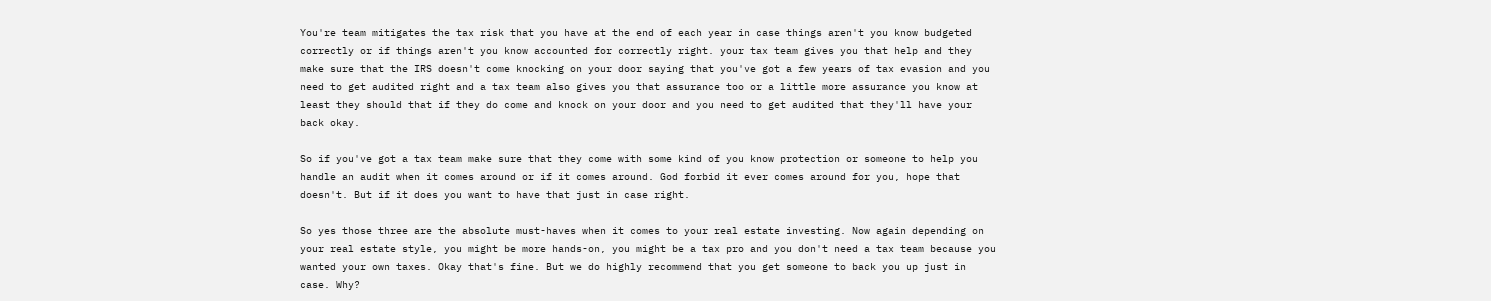You're team mitigates the tax risk that you have at the end of each year in case things aren't you know budgeted correctly or if things aren't you know accounted for correctly right. your tax team gives you that help and they make sure that the IRS doesn't come knocking on your door saying that you've got a few years of tax evasion and you need to get audited right and a tax team also gives you that assurance too or a little more assurance you know at least they should that if they do come and knock on your door and you need to get audited that they'll have your back okay.

So if you've got a tax team make sure that they come with some kind of you know protection or someone to help you handle an audit when it comes around or if it comes around. God forbid it ever comes around for you, hope that doesn't. But if it does you want to have that just in case right.

So yes those three are the absolute must-haves when it comes to your real estate investing. Now again depending on your real estate style, you might be more hands-on, you might be a tax pro and you don't need a tax team because you wanted your own taxes. Okay that's fine. But we do highly recommend that you get someone to back you up just in case. Why?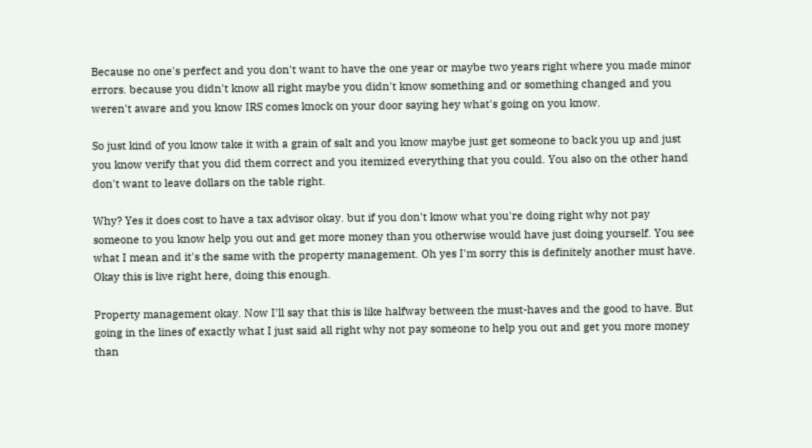Because no one's perfect and you don't want to have the one year or maybe two years right where you made minor errors. because you didn't know all right maybe you didn't know something and or something changed and you weren't aware and you know IRS comes knock on your door saying hey what's going on you know.

So just kind of you know take it with a grain of salt and you know maybe just get someone to back you up and just you know verify that you did them correct and you itemized everything that you could. You also on the other hand don't want to leave dollars on the table right.

Why? Yes it does cost to have a tax advisor okay. but if you don't know what you're doing right why not pay someone to you know help you out and get more money than you otherwise would have just doing yourself. You see what I mean and it's the same with the property management. Oh yes I'm sorry this is definitely another must have. Okay this is live right here, doing this enough.

Property management okay. Now I'll say that this is like halfway between the must-haves and the good to have. But going in the lines of exactly what I just said all right why not pay someone to help you out and get you more money than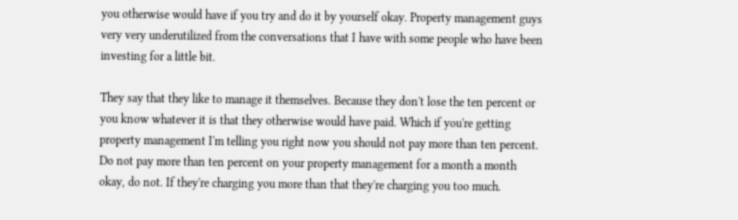you otherwise would have if you try and do it by yourself okay. Property management guys very very underutilized from the conversations that I have with some people who have been investing for a little bit.

They say that they like to manage it themselves. Because they don't lose the ten percent or you know whatever it is that they otherwise would have paid. Which if you're getting property management I'm telling you right now you should not pay more than ten percent. Do not pay more than ten percent on your property management for a month a month okay, do not. If they're charging you more than that they're charging you too much.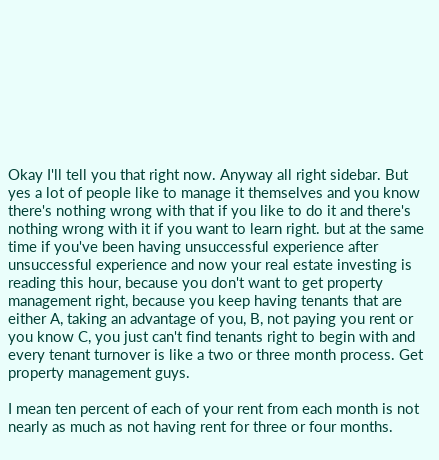Okay I'll tell you that right now. Anyway all right sidebar. But yes a lot of people like to manage it themselves and you know there's nothing wrong with that if you like to do it and there's nothing wrong with it if you want to learn right. but at the same time if you've been having unsuccessful experience after unsuccessful experience and now your real estate investing is reading this hour, because you don't want to get property management right, because you keep having tenants that are either A, taking an advantage of you, B, not paying you rent or you know C, you just can't find tenants right to begin with and every tenant turnover is like a two or three month process. Get property management guys.

I mean ten percent of each of your rent from each month is not nearly as much as not having rent for three or four months.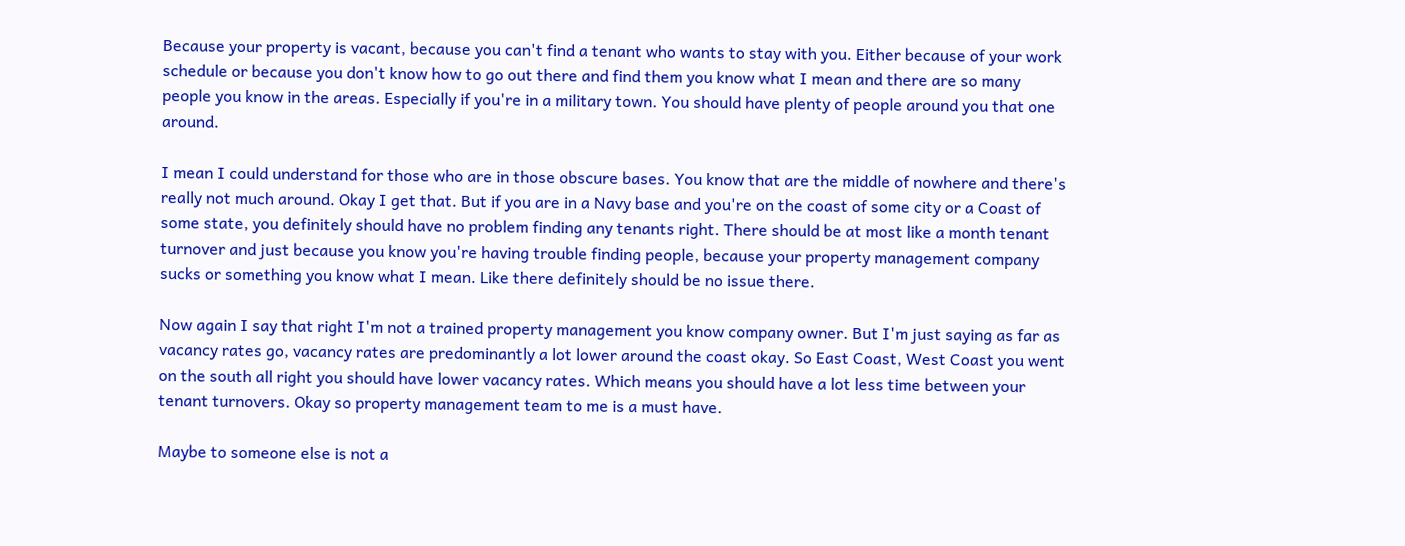Because your property is vacant, because you can't find a tenant who wants to stay with you. Either because of your work schedule or because you don't know how to go out there and find them you know what I mean and there are so many people you know in the areas. Especially if you're in a military town. You should have plenty of people around you that one around.

I mean I could understand for those who are in those obscure bases. You know that are the middle of nowhere and there's really not much around. Okay I get that. But if you are in a Navy base and you're on the coast of some city or a Coast of some state, you definitely should have no problem finding any tenants right. There should be at most like a month tenant turnover and just because you know you're having trouble finding people, because your property management company sucks or something you know what I mean. Like there definitely should be no issue there.

Now again I say that right I'm not a trained property management you know company owner. But I'm just saying as far as vacancy rates go, vacancy rates are predominantly a lot lower around the coast okay. So East Coast, West Coast you went on the south all right you should have lower vacancy rates. Which means you should have a lot less time between your tenant turnovers. Okay so property management team to me is a must have.

Maybe to someone else is not a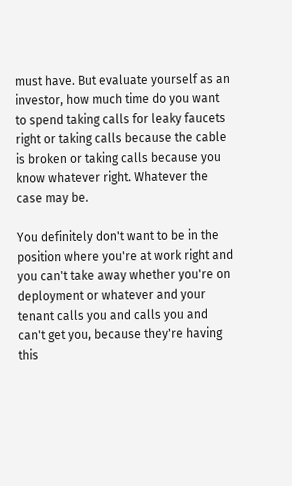must have. But evaluate yourself as an investor, how much time do you want to spend taking calls for leaky faucets right or taking calls because the cable is broken or taking calls because you know whatever right. Whatever the case may be.

You definitely don't want to be in the position where you're at work right and you can't take away whether you're on deployment or whatever and your tenant calls you and calls you and can't get you, because they're having this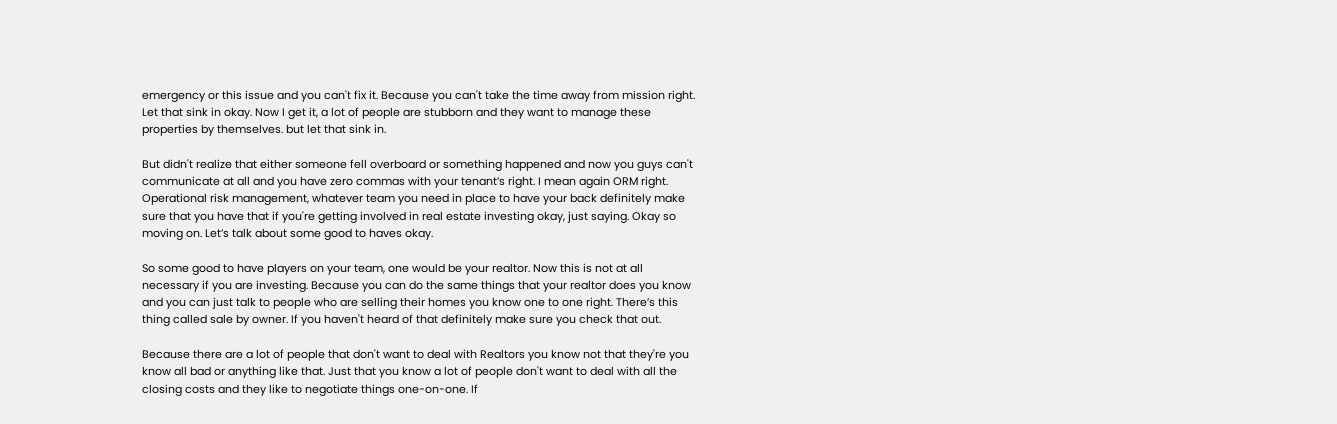emergency or this issue and you can't fix it. Because you can't take the time away from mission right. Let that sink in okay. Now I get it, a lot of people are stubborn and they want to manage these properties by themselves. but let that sink in.

But didn't realize that either someone fell overboard or something happened and now you guys can't communicate at all and you have zero commas with your tenant’s right. I mean again ORM right. Operational risk management, whatever team you need in place to have your back definitely make sure that you have that if you're getting involved in real estate investing okay, just saying. Okay so moving on. Let’s talk about some good to haves okay.

So some good to have players on your team, one would be your realtor. Now this is not at all necessary if you are investing. Because you can do the same things that your realtor does you know and you can just talk to people who are selling their homes you know one to one right. There’s this thing called sale by owner. If you haven't heard of that definitely make sure you check that out.

Because there are a lot of people that don't want to deal with Realtors you know not that they're you know all bad or anything like that. Just that you know a lot of people don't want to deal with all the closing costs and they like to negotiate things one-on-one. If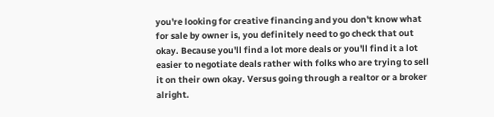you're looking for creative financing and you don't know what for sale by owner is, you definitely need to go check that out okay. Because you'll find a lot more deals or you'll find it a lot easier to negotiate deals rather with folks who are trying to sell it on their own okay. Versus going through a realtor or a broker alright.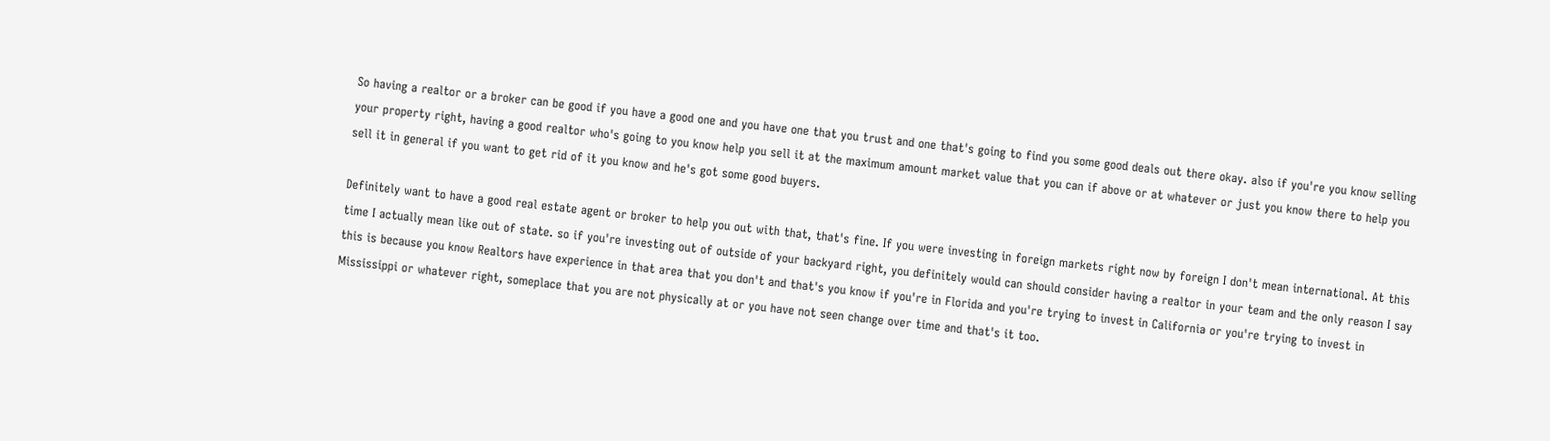So having a realtor or a broker can be good if you have a good one and you have one that you trust and one that's going to find you some good deals out there okay. also if you're you know selling your property right, having a good realtor who's going to you know help you sell it at the maximum amount market value that you can if above or at whatever or just you know there to help you sell it in general if you want to get rid of it you know and he's got some good buyers.

Definitely want to have a good real estate agent or broker to help you out with that, that's fine. If you were investing in foreign markets right now by foreign I don't mean international. At this time I actually mean like out of state. so if you're investing out of outside of your backyard right, you definitely would can should consider having a realtor in your team and the only reason I say this is because you know Realtors have experience in that area that you don't and that's you know if you're in Florida and you're trying to invest in California or you're trying to invest in Mississippi or whatever right, someplace that you are not physically at or you have not seen change over time and that's it too.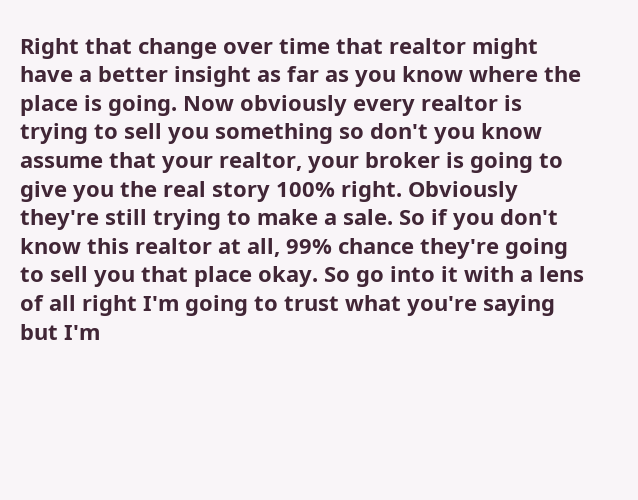Right that change over time that realtor might have a better insight as far as you know where the place is going. Now obviously every realtor is trying to sell you something so don't you know assume that your realtor, your broker is going to give you the real story 100% right. Obviously they're still trying to make a sale. So if you don't know this realtor at all, 99% chance they're going to sell you that place okay. So go into it with a lens of all right I'm going to trust what you're saying but I'm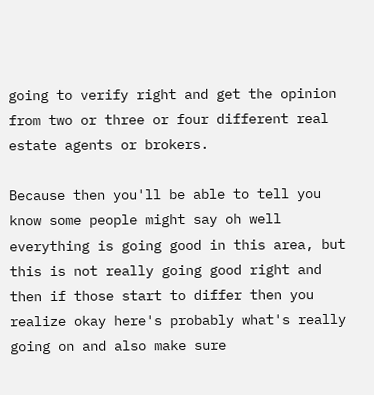going to verify right and get the opinion from two or three or four different real estate agents or brokers.

Because then you'll be able to tell you know some people might say oh well everything is going good in this area, but this is not really going good right and then if those start to differ then you realize okay here's probably what's really going on and also make sure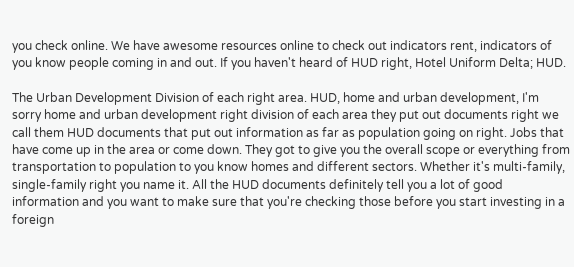you check online. We have awesome resources online to check out indicators rent, indicators of you know people coming in and out. If you haven't heard of HUD right, Hotel Uniform Delta; HUD.

The Urban Development Division of each right area. HUD, home and urban development, I'm sorry home and urban development right division of each area they put out documents right we call them HUD documents that put out information as far as population going on right. Jobs that have come up in the area or come down. They got to give you the overall scope or everything from transportation to population to you know homes and different sectors. Whether it's multi-family, single-family right you name it. All the HUD documents definitely tell you a lot of good information and you want to make sure that you're checking those before you start investing in a foreign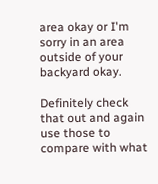area okay or I'm sorry in an area outside of your backyard okay.

Definitely check that out and again use those to compare with what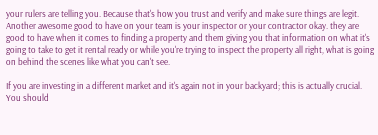your rulers are telling you. Because that's how you trust and verify and make sure things are legit. Another awesome good to have on your team is your inspector or your contractor okay. they are good to have when it comes to finding a property and them giving you that information on what it's going to take to get it rental ready or while you're trying to inspect the property all right, what is going on behind the scenes like what you can't see.

If you are investing in a different market and it's again not in your backyard; this is actually crucial. You should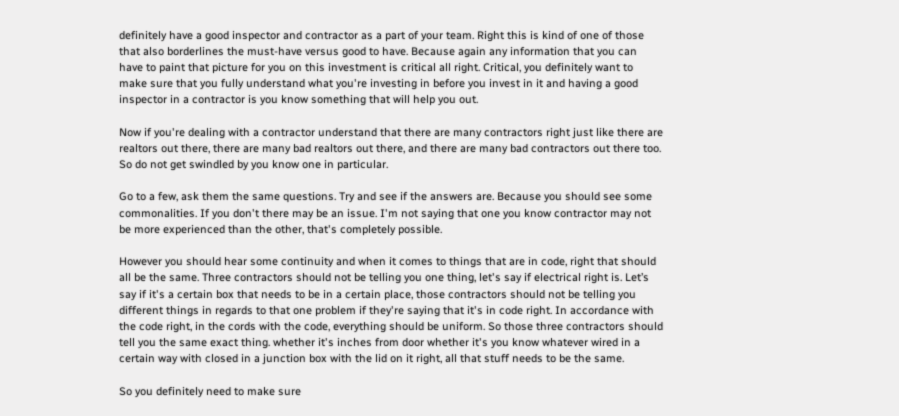definitely have a good inspector and contractor as a part of your team. Right this is kind of one of those that also borderlines the must-have versus good to have. Because again any information that you can have to paint that picture for you on this investment is critical all right. Critical, you definitely want to make sure that you fully understand what you're investing in before you invest in it and having a good inspector in a contractor is you know something that will help you out.

Now if you're dealing with a contractor understand that there are many contractors right just like there are realtors out there, there are many bad realtors out there, and there are many bad contractors out there too. So do not get swindled by you know one in particular.

Go to a few, ask them the same questions. Try and see if the answers are. Because you should see some commonalities. If you don't there may be an issue. I'm not saying that one you know contractor may not be more experienced than the other, that's completely possible.

However you should hear some continuity and when it comes to things that are in code, right that should all be the same. Three contractors should not be telling you one thing, let's say if electrical right is. Let’s say if it's a certain box that needs to be in a certain place, those contractors should not be telling you different things in regards to that one problem if they're saying that it's in code right. In accordance with the code right, in the cords with the code, everything should be uniform. So those three contractors should tell you the same exact thing. whether it's inches from door whether it's you know whatever wired in a certain way with closed in a junction box with the lid on it right, all that stuff needs to be the same.

So you definitely need to make sure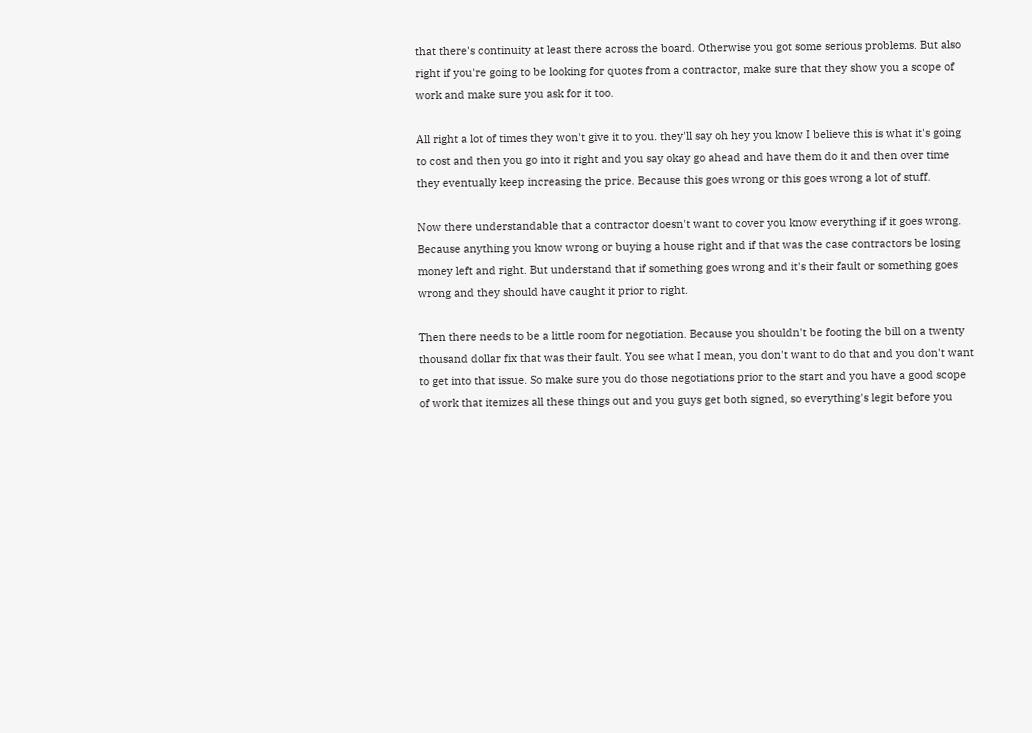that there's continuity at least there across the board. Otherwise you got some serious problems. But also right if you're going to be looking for quotes from a contractor, make sure that they show you a scope of work and make sure you ask for it too.

All right a lot of times they won't give it to you. they'll say oh hey you know I believe this is what it's going to cost and then you go into it right and you say okay go ahead and have them do it and then over time they eventually keep increasing the price. Because this goes wrong or this goes wrong a lot of stuff.

Now there understandable that a contractor doesn't want to cover you know everything if it goes wrong. Because anything you know wrong or buying a house right and if that was the case contractors be losing money left and right. But understand that if something goes wrong and it's their fault or something goes wrong and they should have caught it prior to right.

Then there needs to be a little room for negotiation. Because you shouldn't be footing the bill on a twenty thousand dollar fix that was their fault. You see what I mean, you don't want to do that and you don't want to get into that issue. So make sure you do those negotiations prior to the start and you have a good scope of work that itemizes all these things out and you guys get both signed, so everything's legit before you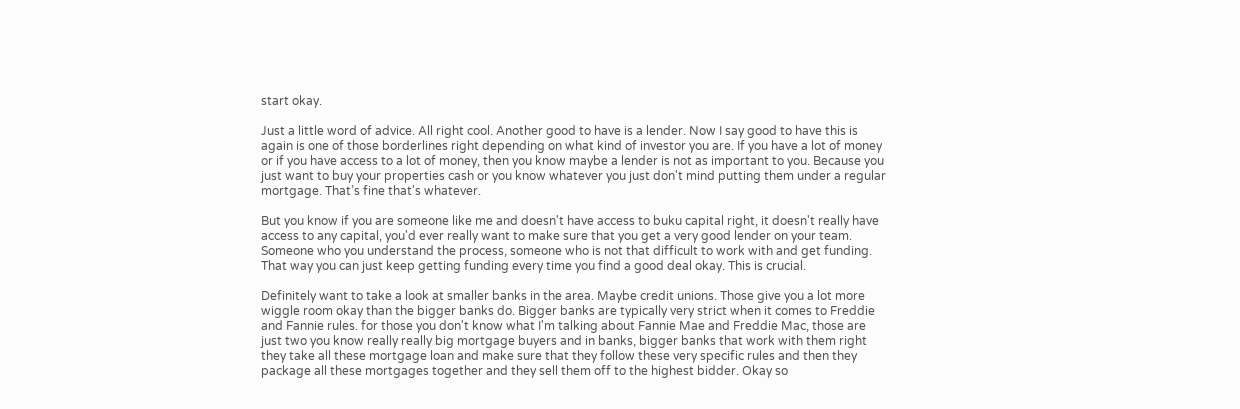start okay.

Just a little word of advice. All right cool. Another good to have is a lender. Now I say good to have this is again is one of those borderlines right depending on what kind of investor you are. If you have a lot of money or if you have access to a lot of money, then you know maybe a lender is not as important to you. Because you just want to buy your properties cash or you know whatever you just don't mind putting them under a regular mortgage. That’s fine that's whatever.

But you know if you are someone like me and doesn't have access to buku capital right, it doesn't really have access to any capital, you'd ever really want to make sure that you get a very good lender on your team. Someone who you understand the process, someone who is not that difficult to work with and get funding. That way you can just keep getting funding every time you find a good deal okay. This is crucial.

Definitely want to take a look at smaller banks in the area. Maybe credit unions. Those give you a lot more wiggle room okay than the bigger banks do. Bigger banks are typically very strict when it comes to Freddie and Fannie rules. for those you don't know what I'm talking about Fannie Mae and Freddie Mac, those are just two you know really really big mortgage buyers and in banks, bigger banks that work with them right they take all these mortgage loan and make sure that they follow these very specific rules and then they package all these mortgages together and they sell them off to the highest bidder. Okay so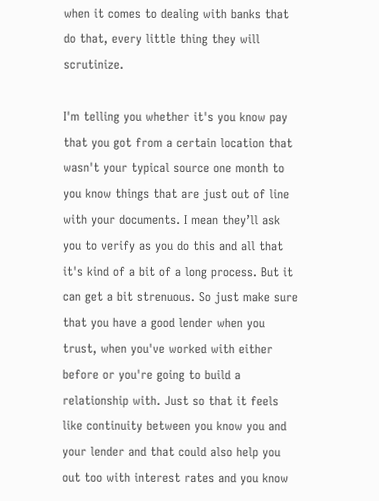when it comes to dealing with banks that do that, every little thing they will scrutinize.

I'm telling you whether it's you know pay that you got from a certain location that wasn't your typical source one month to you know things that are just out of line with your documents. I mean they’ll ask you to verify as you do this and all that it's kind of a bit of a long process. But it can get a bit strenuous. So just make sure that you have a good lender when you trust, when you've worked with either before or you're going to build a relationship with. Just so that it feels like continuity between you know you and your lender and that could also help you out too with interest rates and you know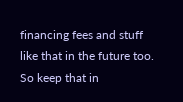financing fees and stuff like that in the future too. So keep that in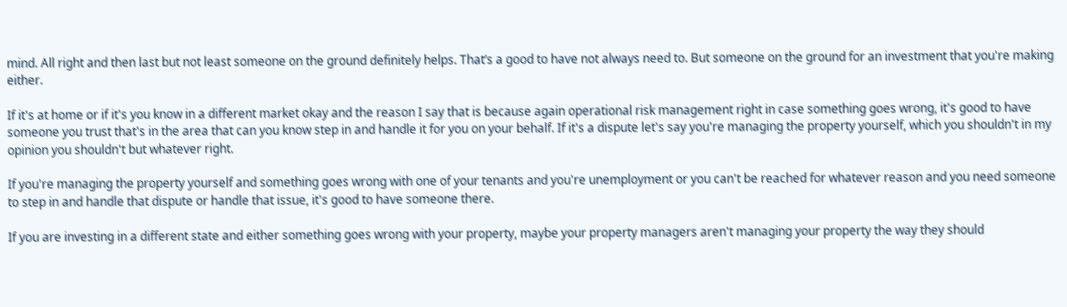mind. All right and then last but not least someone on the ground definitely helps. That’s a good to have not always need to. But someone on the ground for an investment that you're making either.

If it's at home or if it's you know in a different market okay and the reason I say that is because again operational risk management right in case something goes wrong, it's good to have someone you trust that's in the area that can you know step in and handle it for you on your behalf. If it's a dispute let's say you're managing the property yourself, which you shouldn't in my opinion you shouldn't but whatever right.

If you're managing the property yourself and something goes wrong with one of your tenants and you're unemployment or you can't be reached for whatever reason and you need someone to step in and handle that dispute or handle that issue, it's good to have someone there.

If you are investing in a different state and either something goes wrong with your property, maybe your property managers aren't managing your property the way they should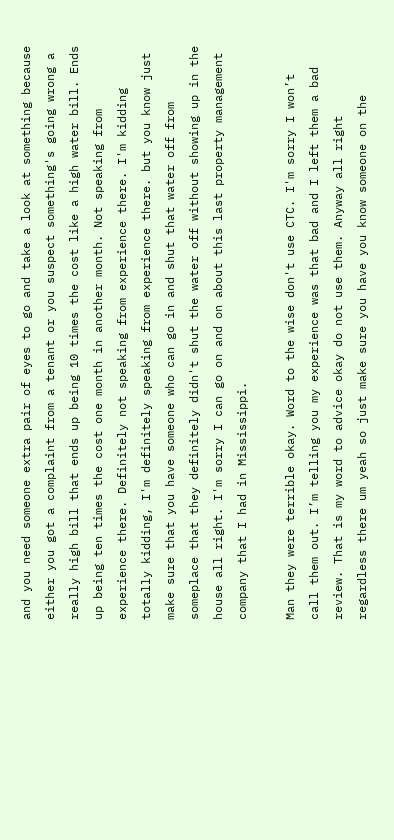and you need someone extra pair of eyes to go and take a look at something because either you got a complaint from a tenant or you suspect something's going wrong a really high bill that ends up being 10 times the cost like a high water bill. Ends up being ten times the cost one month in another month. Not speaking from experience there. Definitely not speaking from experience there. I'm kidding totally kidding, I'm definitely speaking from experience there. but you know just make sure that you have someone who can go in and shut that water off from someplace that they definitely didn't shut the water off without showing up in the house all right. I'm sorry I can go on and on about this last property management company that I had in Mississippi.

Man they were terrible okay. Word to the wise don't use CTC. I'm sorry I won’t call them out. I’m telling you my experience was that bad and I left them a bad review. That is my word to advice okay do not use them. Anyway all right regardless there um yeah so just make sure you have you know someone on the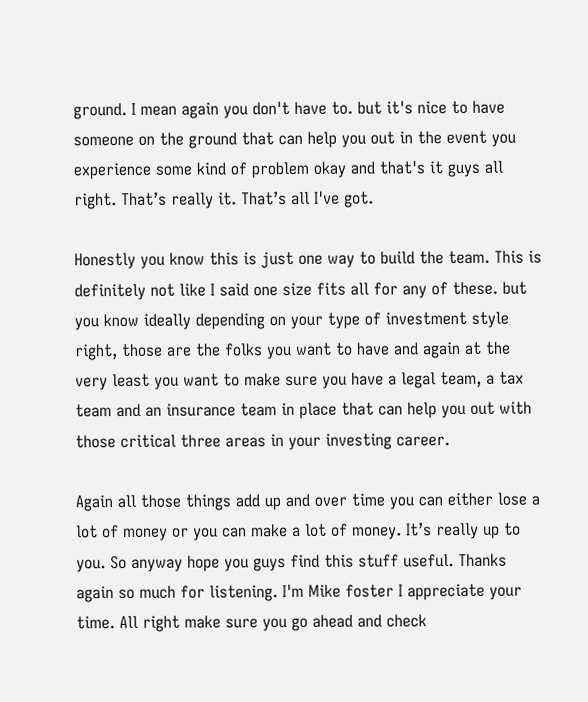ground. I mean again you don't have to. but it's nice to have someone on the ground that can help you out in the event you experience some kind of problem okay and that's it guys all right. That’s really it. That’s all I've got.

Honestly you know this is just one way to build the team. This is definitely not like I said one size fits all for any of these. but you know ideally depending on your type of investment style right, those are the folks you want to have and again at the very least you want to make sure you have a legal team, a tax team and an insurance team in place that can help you out with those critical three areas in your investing career.

Again all those things add up and over time you can either lose a lot of money or you can make a lot of money. It’s really up to you. So anyway hope you guys find this stuff useful. Thanks again so much for listening. I'm Mike foster I appreciate your time. All right make sure you go ahead and check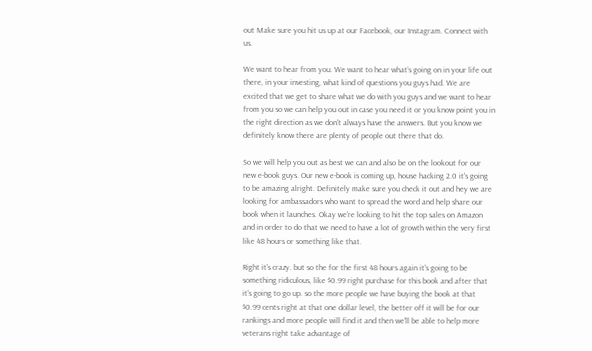out Make sure you hit us up at our Facebook, our Instagram. Connect with us.

We want to hear from you. We want to hear what’s going on in your life out there, in your investing, what kind of questions you guys had. We are excited that we get to share what we do with you guys and we want to hear from you so we can help you out in case you need it or you know point you in the right direction as we don't always have the answers. But you know we definitely know there are plenty of people out there that do.

So we will help you out as best we can and also be on the lookout for our new e-book guys. Our new e-book is coming up, house hacking 2.0 it's going to be amazing alright. Definitely make sure you check it out and hey we are looking for ambassadors who want to spread the word and help share our book when it launches. Okay we're looking to hit the top sales on Amazon and in order to do that we need to have a lot of growth within the very first like 48 hours or something like that.

Right it's crazy. but so the for the first 48 hours again it's going to be something ridiculous, like $0.99 right purchase for this book and after that it's going to go up. so the more people we have buying the book at that $0.99 cents right at that one dollar level, the better off it will be for our rankings and more people will find it and then we'll be able to help more veterans right take advantage of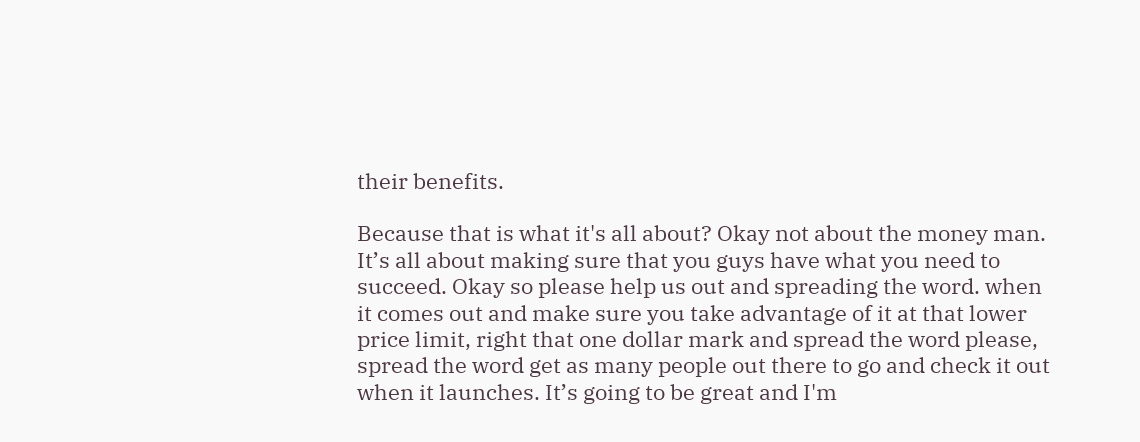their benefits.

Because that is what it's all about? Okay not about the money man. It’s all about making sure that you guys have what you need to succeed. Okay so please help us out and spreading the word. when it comes out and make sure you take advantage of it at that lower price limit, right that one dollar mark and spread the word please, spread the word get as many people out there to go and check it out when it launches. It’s going to be great and I'm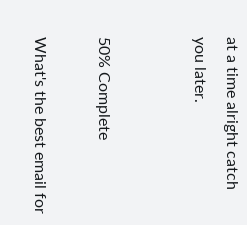at a time alright catch you later.


50% Complete

What's the best email for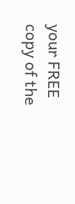your FREE copy of the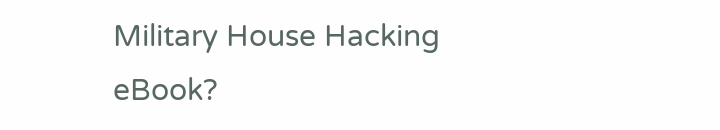Military House Hacking eBook?